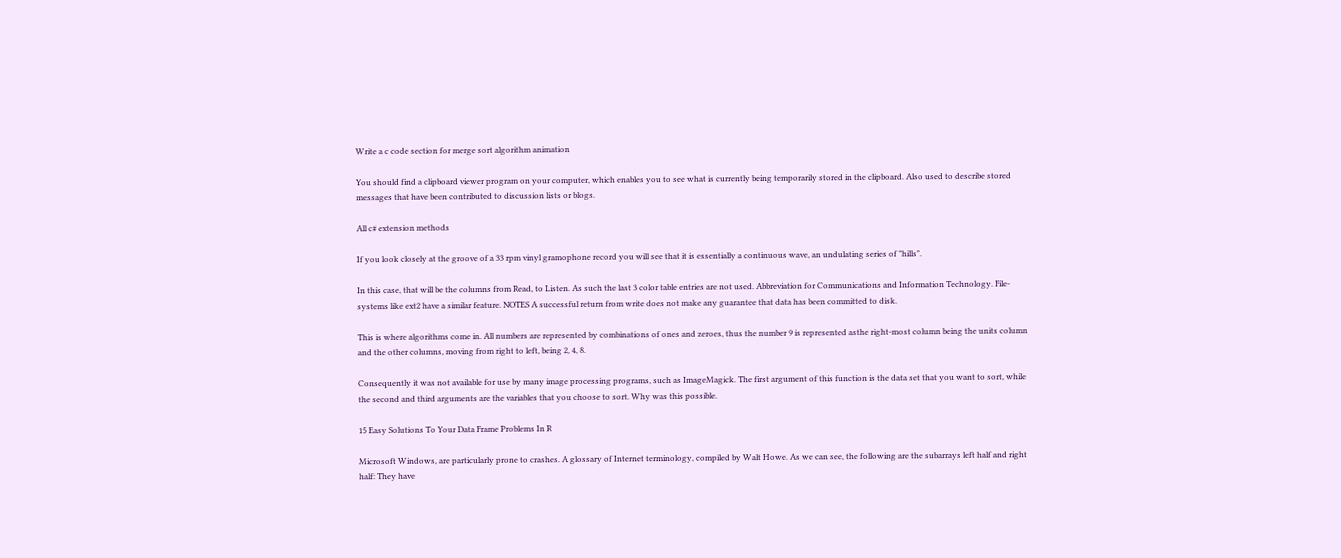Write a c code section for merge sort algorithm animation

You should find a clipboard viewer program on your computer, which enables you to see what is currently being temporarily stored in the clipboard. Also used to describe stored messages that have been contributed to discussion lists or blogs.

All c# extension methods

If you look closely at the groove of a 33 rpm vinyl gramophone record you will see that it is essentially a continuous wave, an undulating series of "hills".

In this case, that will be the columns from Read, to Listen. As such the last 3 color table entries are not used. Abbreviation for Communications and Information Technology. File-systems like ext2 have a similar feature. NOTES A successful return from write does not make any guarantee that data has been committed to disk.

This is where algorithms come in. All numbers are represented by combinations of ones and zeroes, thus the number 9 is represented asthe right-most column being the units column and the other columns, moving from right to left, being 2, 4, 8.

Consequently it was not available for use by many image processing programs, such as ImageMagick. The first argument of this function is the data set that you want to sort, while the second and third arguments are the variables that you choose to sort. Why was this possible.

15 Easy Solutions To Your Data Frame Problems In R

Microsoft Windows, are particularly prone to crashes. A glossary of Internet terminology, compiled by Walt Howe. As we can see, the following are the subarrays left half and right half: They have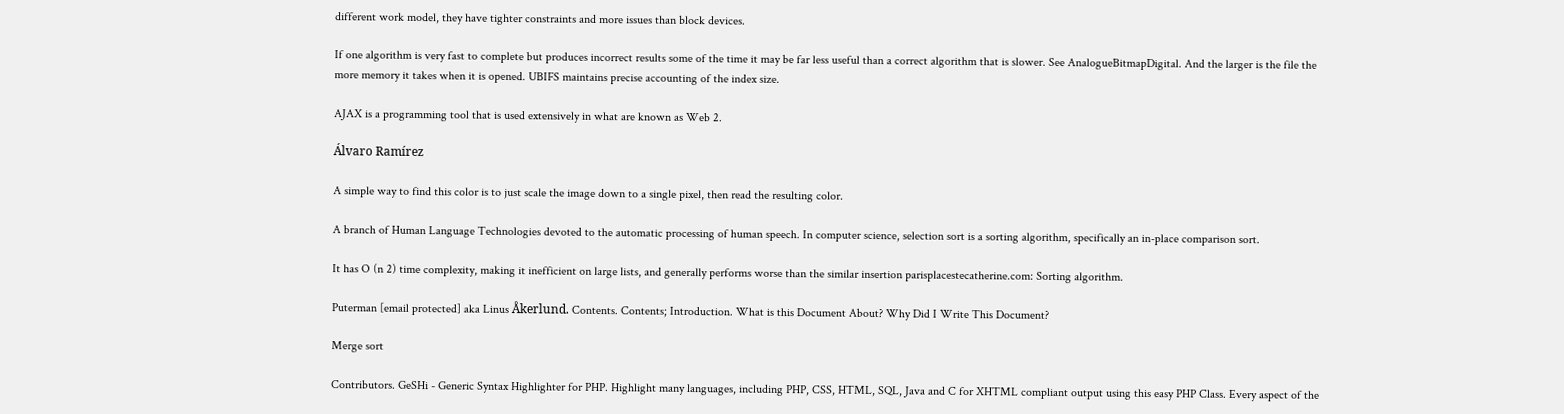different work model, they have tighter constraints and more issues than block devices.

If one algorithm is very fast to complete but produces incorrect results some of the time it may be far less useful than a correct algorithm that is slower. See AnalogueBitmapDigital. And the larger is the file the more memory it takes when it is opened. UBIFS maintains precise accounting of the index size.

AJAX is a programming tool that is used extensively in what are known as Web 2.

Álvaro Ramírez

A simple way to find this color is to just scale the image down to a single pixel, then read the resulting color.

A branch of Human Language Technologies devoted to the automatic processing of human speech. In computer science, selection sort is a sorting algorithm, specifically an in-place comparison sort.

It has O (n 2) time complexity, making it inefficient on large lists, and generally performs worse than the similar insertion parisplacestecatherine.com: Sorting algorithm.

Puterman [email protected] aka Linus Åkerlund. Contents. Contents; Introduction. What is this Document About? Why Did I Write This Document?

Merge sort

Contributors. GeSHi - Generic Syntax Highlighter for PHP. Highlight many languages, including PHP, CSS, HTML, SQL, Java and C for XHTML compliant output using this easy PHP Class. Every aspect of the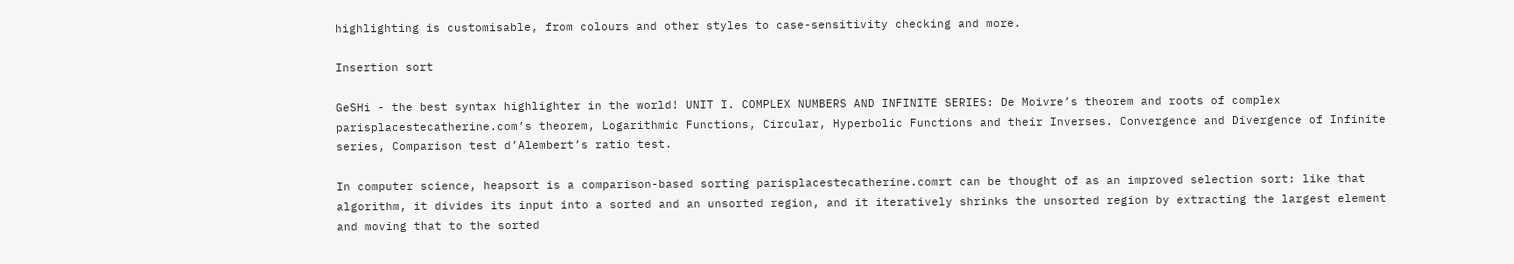highlighting is customisable, from colours and other styles to case-sensitivity checking and more.

Insertion sort

GeSHi - the best syntax highlighter in the world! UNIT I. COMPLEX NUMBERS AND INFINITE SERIES: De Moivre’s theorem and roots of complex parisplacestecatherine.com’s theorem, Logarithmic Functions, Circular, Hyperbolic Functions and their Inverses. Convergence and Divergence of Infinite series, Comparison test d’Alembert’s ratio test.

In computer science, heapsort is a comparison-based sorting parisplacestecatherine.comrt can be thought of as an improved selection sort: like that algorithm, it divides its input into a sorted and an unsorted region, and it iteratively shrinks the unsorted region by extracting the largest element and moving that to the sorted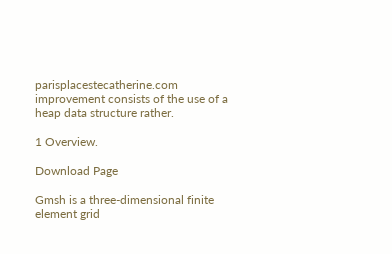parisplacestecatherine.com improvement consists of the use of a heap data structure rather.

1 Overview.

Download Page

Gmsh is a three-dimensional finite element grid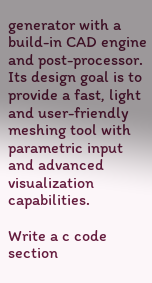generator with a build-in CAD engine and post-processor. Its design goal is to provide a fast, light and user-friendly meshing tool with parametric input and advanced visualization capabilities.

Write a c code section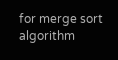for merge sort algorithm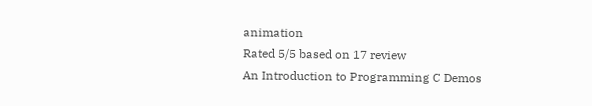animation
Rated 5/5 based on 17 review
An Introduction to Programming C Demos